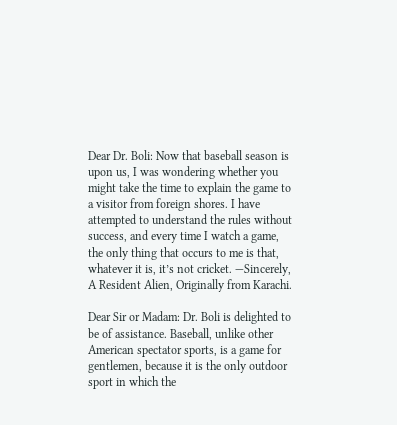Dear Dr. Boli: Now that baseball season is upon us, I was wondering whether you might take the time to explain the game to a visitor from foreign shores. I have attempted to understand the rules without success, and every time I watch a game, the only thing that occurs to me is that, whatever it is, it’s not cricket. —Sincerely, A Resident Alien, Originally from Karachi.

Dear Sir or Madam: Dr. Boli is delighted to be of assistance. Baseball, unlike other American spectator sports, is a game for gentlemen, because it is the only outdoor sport in which the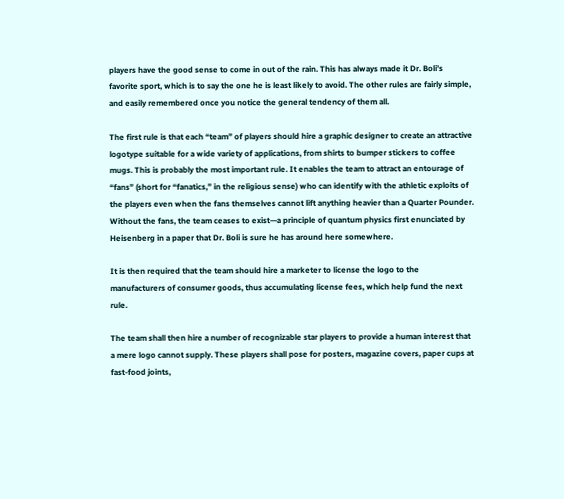players have the good sense to come in out of the rain. This has always made it Dr. Boli’s favorite sport, which is to say the one he is least likely to avoid. The other rules are fairly simple, and easily remembered once you notice the general tendency of them all.

The first rule is that each “team” of players should hire a graphic designer to create an attractive logotype suitable for a wide variety of applications, from shirts to bumper stickers to coffee mugs. This is probably the most important rule. It enables the team to attract an entourage of “fans” (short for “fanatics,” in the religious sense) who can identify with the athletic exploits of the players even when the fans themselves cannot lift anything heavier than a Quarter Pounder. Without the fans, the team ceases to exist—a principle of quantum physics first enunciated by Heisenberg in a paper that Dr. Boli is sure he has around here somewhere.

It is then required that the team should hire a marketer to license the logo to the manufacturers of consumer goods, thus accumulating license fees, which help fund the next rule.

The team shall then hire a number of recognizable star players to provide a human interest that a mere logo cannot supply. These players shall pose for posters, magazine covers, paper cups at fast-food joints,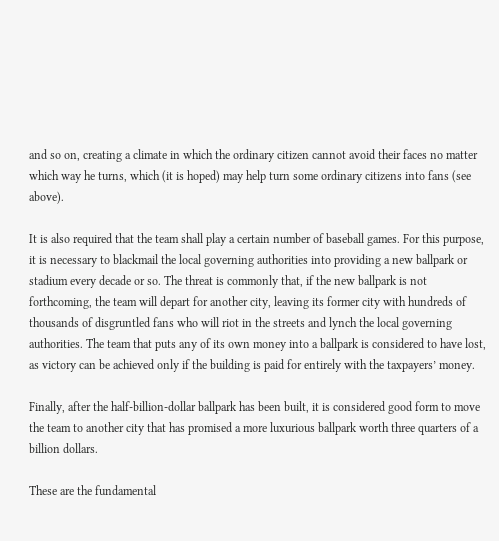and so on, creating a climate in which the ordinary citizen cannot avoid their faces no matter which way he turns, which (it is hoped) may help turn some ordinary citizens into fans (see above).

It is also required that the team shall play a certain number of baseball games. For this purpose, it is necessary to blackmail the local governing authorities into providing a new ballpark or stadium every decade or so. The threat is commonly that, if the new ballpark is not forthcoming, the team will depart for another city, leaving its former city with hundreds of thousands of disgruntled fans who will riot in the streets and lynch the local governing authorities. The team that puts any of its own money into a ballpark is considered to have lost, as victory can be achieved only if the building is paid for entirely with the taxpayers’ money.

Finally, after the half-billion-dollar ballpark has been built, it is considered good form to move the team to another city that has promised a more luxurious ballpark worth three quarters of a billion dollars.

These are the fundamental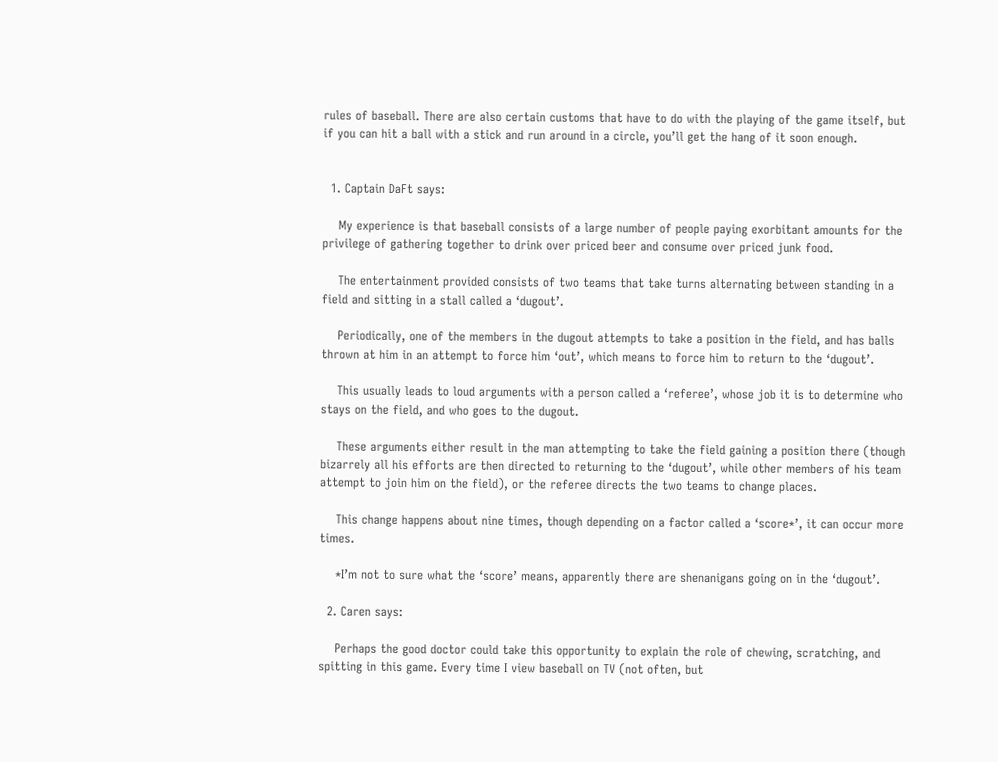rules of baseball. There are also certain customs that have to do with the playing of the game itself, but if you can hit a ball with a stick and run around in a circle, you’ll get the hang of it soon enough.


  1. Captain DaFt says:

    My experience is that baseball consists of a large number of people paying exorbitant amounts for the privilege of gathering together to drink over priced beer and consume over priced junk food.

    The entertainment provided consists of two teams that take turns alternating between standing in a field and sitting in a stall called a ‘dugout’.

    Periodically, one of the members in the dugout attempts to take a position in the field, and has balls thrown at him in an attempt to force him ‘out’, which means to force him to return to the ‘dugout’.

    This usually leads to loud arguments with a person called a ‘referee’, whose job it is to determine who stays on the field, and who goes to the dugout.

    These arguments either result in the man attempting to take the field gaining a position there (though bizarrely all his efforts are then directed to returning to the ‘dugout’, while other members of his team attempt to join him on the field), or the referee directs the two teams to change places.

    This change happens about nine times, though depending on a factor called a ‘score*’, it can occur more times.

    *I’m not to sure what the ‘score’ means, apparently there are shenanigans going on in the ‘dugout’.

  2. Caren says:

    Perhaps the good doctor could take this opportunity to explain the role of chewing, scratching, and spitting in this game. Every time I view baseball on TV (not often, but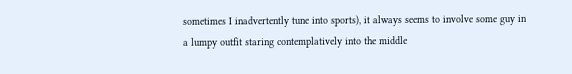sometimes I inadvertently tune into sports), it always seems to involve some guy in a lumpy outfit staring contemplatively into the middle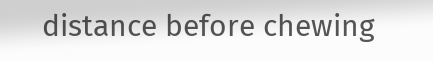distance before chewing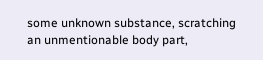some unknown substance, scratching an unmentionable body part,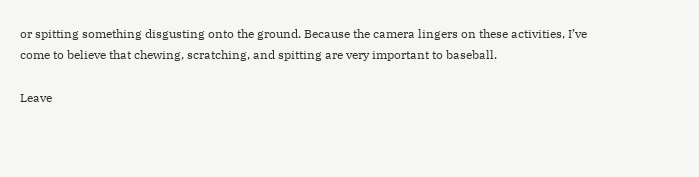or spitting something disgusting onto the ground. Because the camera lingers on these activities, I’ve come to believe that chewing, scratching, and spitting are very important to baseball.

Leave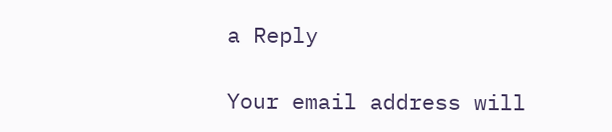a Reply

Your email address will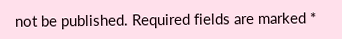not be published. Required fields are marked *